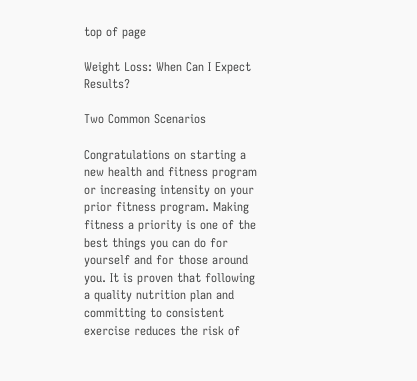top of page

Weight Loss: When Can I Expect Results?

Two Common Scenarios

Congratulations on starting a new health and fitness program or increasing intensity on your prior fitness program. Making fitness a priority is one of the best things you can do for yourself and for those around you. It is proven that following a quality nutrition plan and committing to consistent exercise reduces the risk of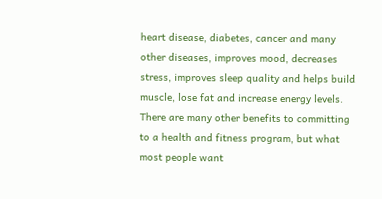heart disease, diabetes, cancer and many other diseases, improves mood, decreases stress, improves sleep quality and helps build muscle, lose fat and increase energy levels. There are many other benefits to committing to a health and fitness program, but what most people want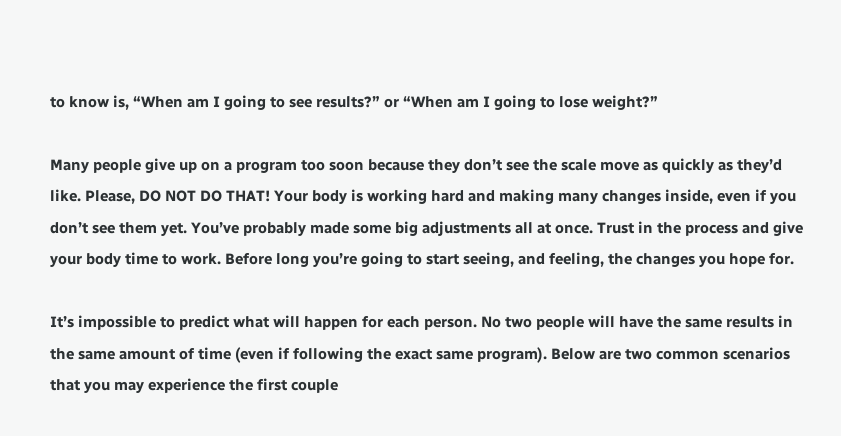to know is, “When am I going to see results?” or “When am I going to lose weight?”

Many people give up on a program too soon because they don’t see the scale move as quickly as they’d like. Please, DO NOT DO THAT! Your body is working hard and making many changes inside, even if you don’t see them yet. You’ve probably made some big adjustments all at once. Trust in the process and give your body time to work. Before long you’re going to start seeing, and feeling, the changes you hope for.

It’s impossible to predict what will happen for each person. No two people will have the same results in the same amount of time (even if following the exact same program). Below are two common scenarios that you may experience the first couple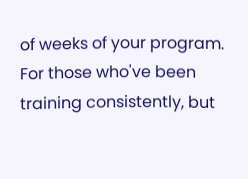of weeks of your program. For those who've been training consistently, but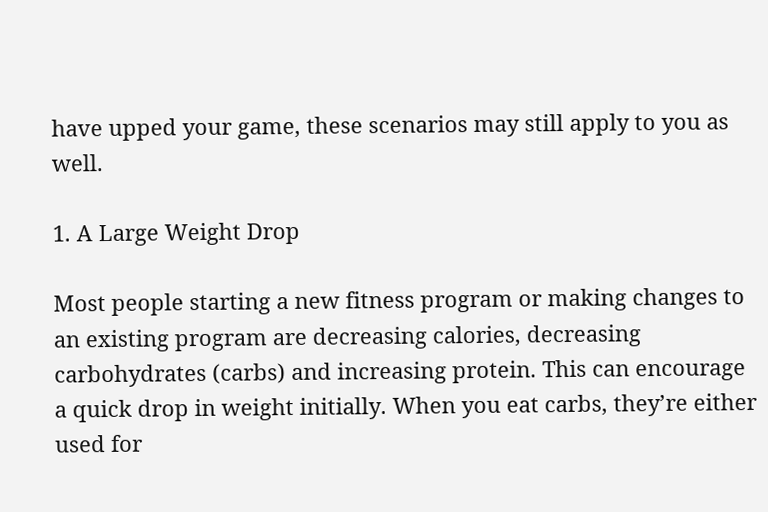have upped your game, these scenarios may still apply to you as well.

1. A Large Weight Drop

Most people starting a new fitness program or making changes to an existing program are decreasing calories, decreasing carbohydrates (carbs) and increasing protein. This can encourage a quick drop in weight initially. When you eat carbs, they’re either used for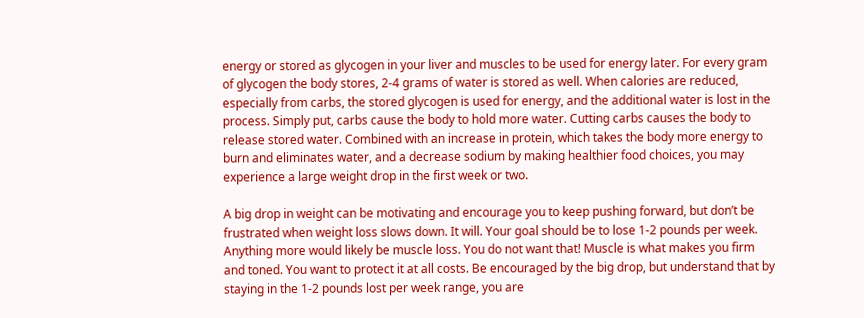energy or stored as glycogen in your liver and muscles to be used for energy later. For every gram of glycogen the body stores, 2-4 grams of water is stored as well. When calories are reduced, especially from carbs, the stored glycogen is used for energy, and the additional water is lost in the process. Simply put, carbs cause the body to hold more water. Cutting carbs causes the body to release stored water. Combined with an increase in protein, which takes the body more energy to burn and eliminates water, and a decrease sodium by making healthier food choices, you may experience a large weight drop in the first week or two.

A big drop in weight can be motivating and encourage you to keep pushing forward, but don’t be frustrated when weight loss slows down. It will. Your goal should be to lose 1-2 pounds per week. Anything more would likely be muscle loss. You do not want that! Muscle is what makes you firm and toned. You want to protect it at all costs. Be encouraged by the big drop, but understand that by staying in the 1-2 pounds lost per week range, you are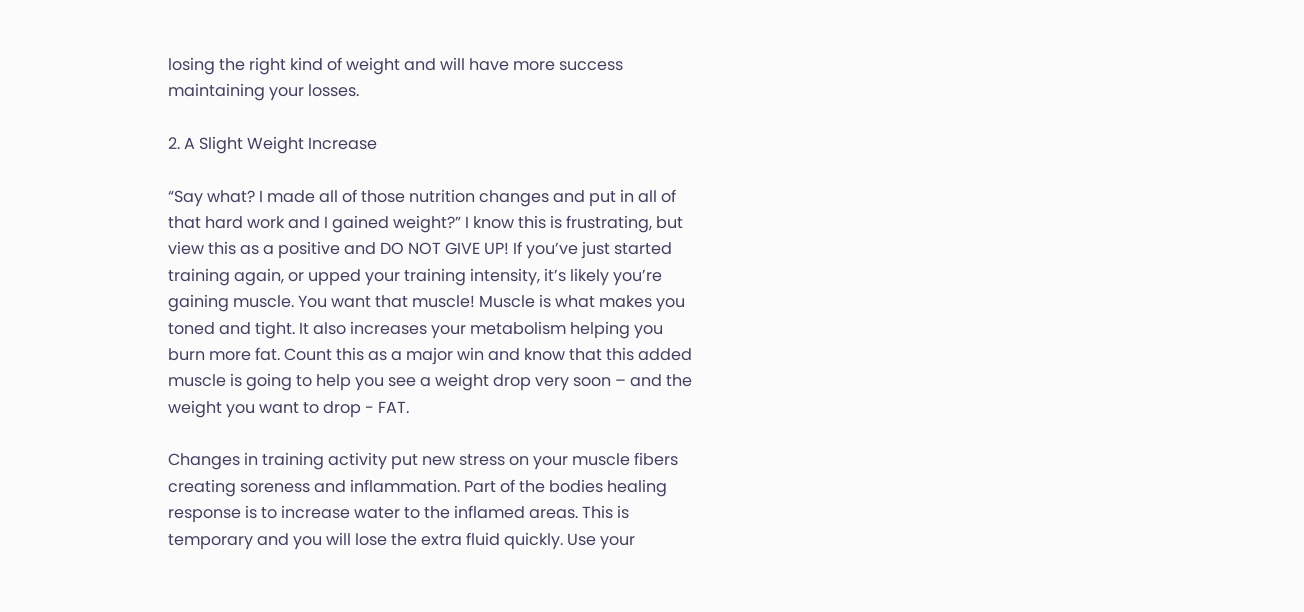losing the right kind of weight and will have more success maintaining your losses.

2. A Slight Weight Increase

“Say what? I made all of those nutrition changes and put in all of that hard work and I gained weight?” I know this is frustrating, but view this as a positive and DO NOT GIVE UP! If you’ve just started training again, or upped your training intensity, it’s likely you’re gaining muscle. You want that muscle! Muscle is what makes you toned and tight. It also increases your metabolism helping you burn more fat. Count this as a major win and know that this added muscle is going to help you see a weight drop very soon – and the weight you want to drop - FAT.

Changes in training activity put new stress on your muscle fibers creating soreness and inflammation. Part of the bodies healing response is to increase water to the inflamed areas. This is temporary and you will lose the extra fluid quickly. Use your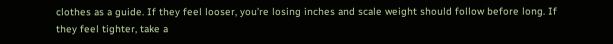clothes as a guide. If they feel looser, you’re losing inches and scale weight should follow before long. If they feel tighter, take a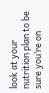look at your nutrition plan to be sure you’re on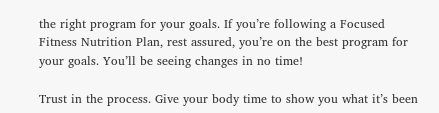the right program for your goals. If you’re following a Focused Fitness Nutrition Plan, rest assured, you’re on the best program for your goals. You’ll be seeing changes in no time!

Trust in the process. Give your body time to show you what it’s been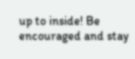up to inside! Be encouraged and stay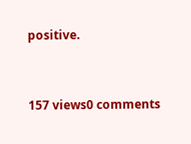positive.


157 views0 comments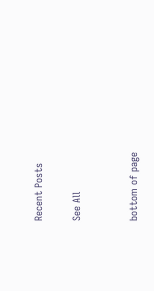Recent Posts

See All


bottom of page